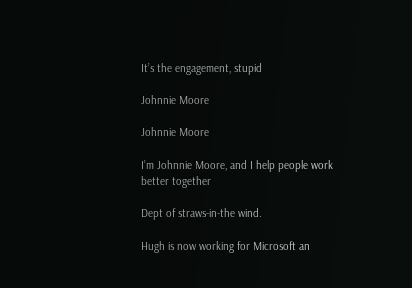It’s the engagement, stupid

Johnnie Moore

Johnnie Moore

I’m Johnnie Moore, and I help people work better together

Dept of straws-in-the wind.

Hugh is now working for Microsoft an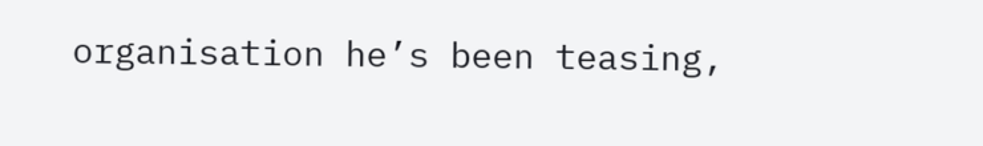organisation he’s been teasing,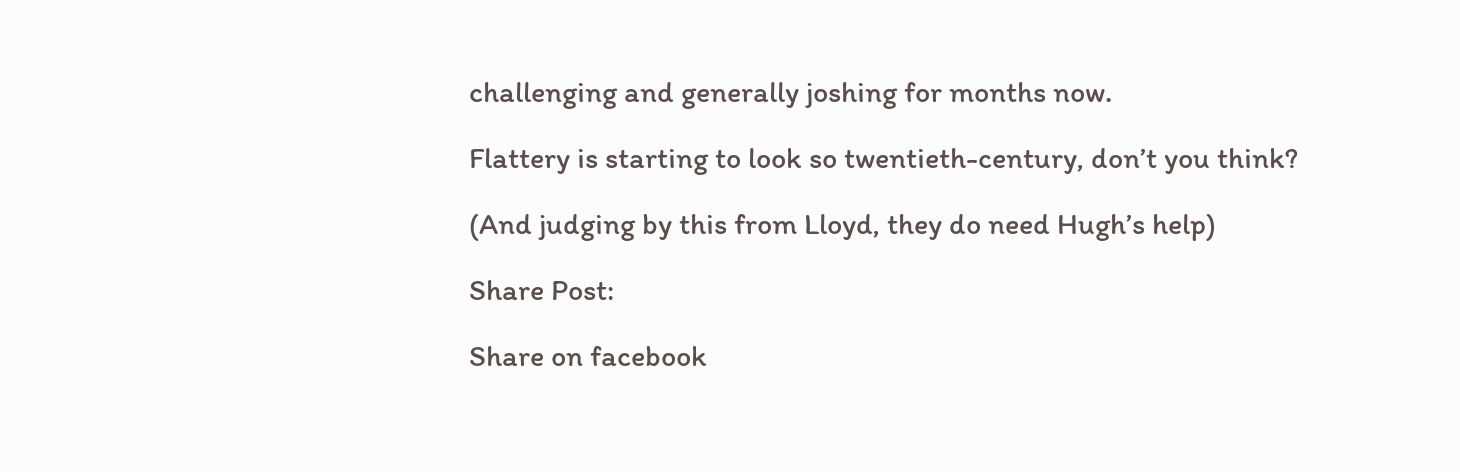challenging and generally joshing for months now.

Flattery is starting to look so twentieth-century, don’t you think?

(And judging by this from Lloyd, they do need Hugh’s help)

Share Post:

Share on facebook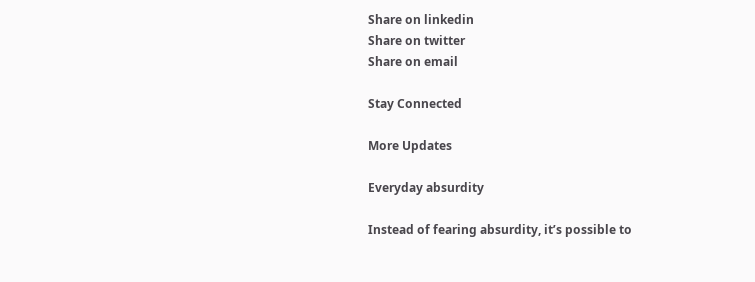Share on linkedin
Share on twitter
Share on email

Stay Connected

More Updates

Everyday absurdity

Instead of fearing absurdity, it’s possible to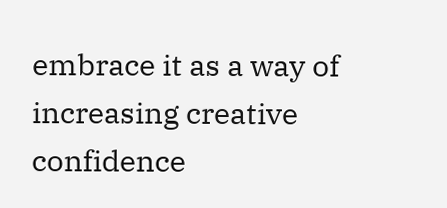embrace it as a way of increasing creative confidence